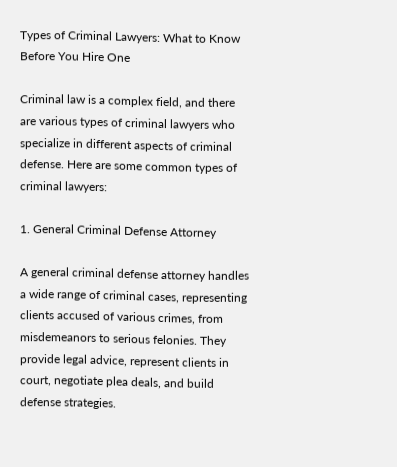Types of Criminal Lawyers: What to Know Before You Hire One

Criminal law is a complex field, and there are various types of criminal lawyers who specialize in different aspects of criminal defense. Here are some common types of criminal lawyers:

1. General Criminal Defense Attorney

A general criminal defense attorney handles a wide range of criminal cases, representing clients accused of various crimes, from misdemeanors to serious felonies. They provide legal advice, represent clients in court, negotiate plea deals, and build defense strategies.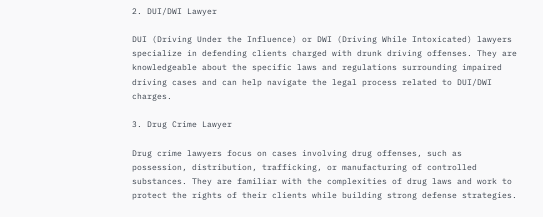2. DUI/DWI Lawyer

DUI (Driving Under the Influence) or DWI (Driving While Intoxicated) lawyers specialize in defending clients charged with drunk driving offenses. They are knowledgeable about the specific laws and regulations surrounding impaired driving cases and can help navigate the legal process related to DUI/DWI charges.

3. Drug Crime Lawyer

Drug crime lawyers focus on cases involving drug offenses, such as possession, distribution, trafficking, or manufacturing of controlled substances. They are familiar with the complexities of drug laws and work to protect the rights of their clients while building strong defense strategies.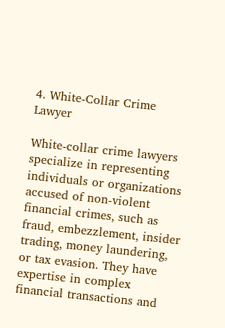4. White-Collar Crime Lawyer

White-collar crime lawyers specialize in representing individuals or organizations accused of non-violent financial crimes, such as fraud, embezzlement, insider trading, money laundering, or tax evasion. They have expertise in complex financial transactions and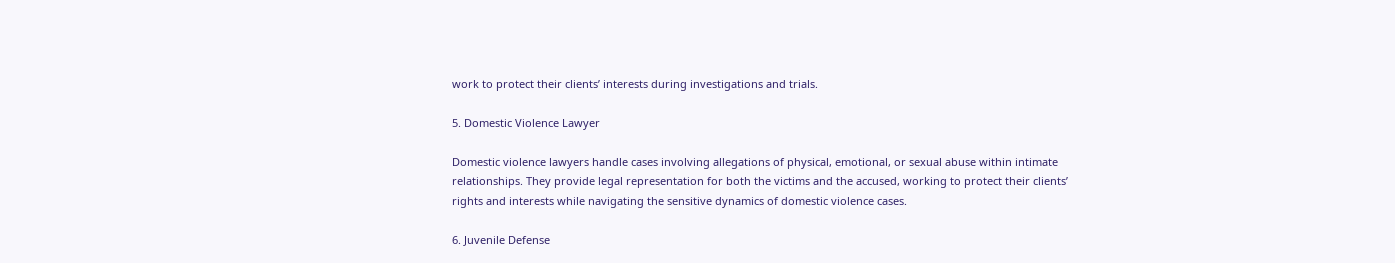work to protect their clients’ interests during investigations and trials.

5. Domestic Violence Lawyer

Domestic violence lawyers handle cases involving allegations of physical, emotional, or sexual abuse within intimate relationships. They provide legal representation for both the victims and the accused, working to protect their clients’ rights and interests while navigating the sensitive dynamics of domestic violence cases.

6. Juvenile Defense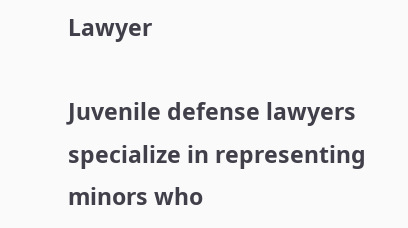Lawyer

Juvenile defense lawyers specialize in representing minors who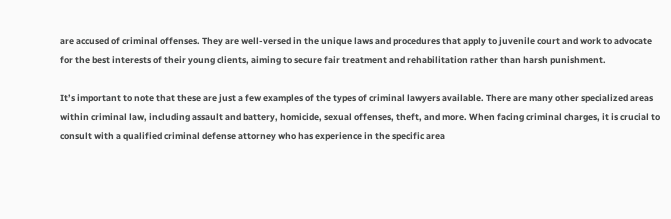are accused of criminal offenses. They are well-versed in the unique laws and procedures that apply to juvenile court and work to advocate for the best interests of their young clients, aiming to secure fair treatment and rehabilitation rather than harsh punishment.

It’s important to note that these are just a few examples of the types of criminal lawyers available. There are many other specialized areas within criminal law, including assault and battery, homicide, sexual offenses, theft, and more. When facing criminal charges, it is crucial to consult with a qualified criminal defense attorney who has experience in the specific area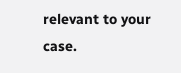relevant to your case.